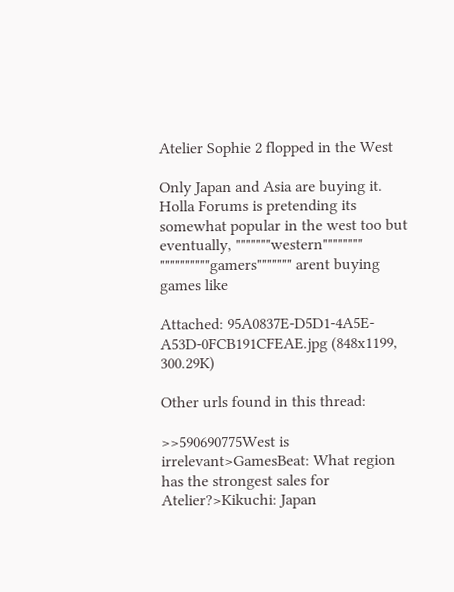Atelier Sophie 2 flopped in the West

Only Japan and Asia are buying it. Holla Forums is pretending its somewhat popular in the west too but eventually, """""""western"""""""" """"""""""gamers""""""" arent buying games like

Attached: 95A0837E-D5D1-4A5E-A53D-0FCB191CFEAE.jpg (848x1199, 300.29K)

Other urls found in this thread:

>>590690775West is irrelevant>GamesBeat: What region has the strongest sales for Atelier?>Kikuchi: Japan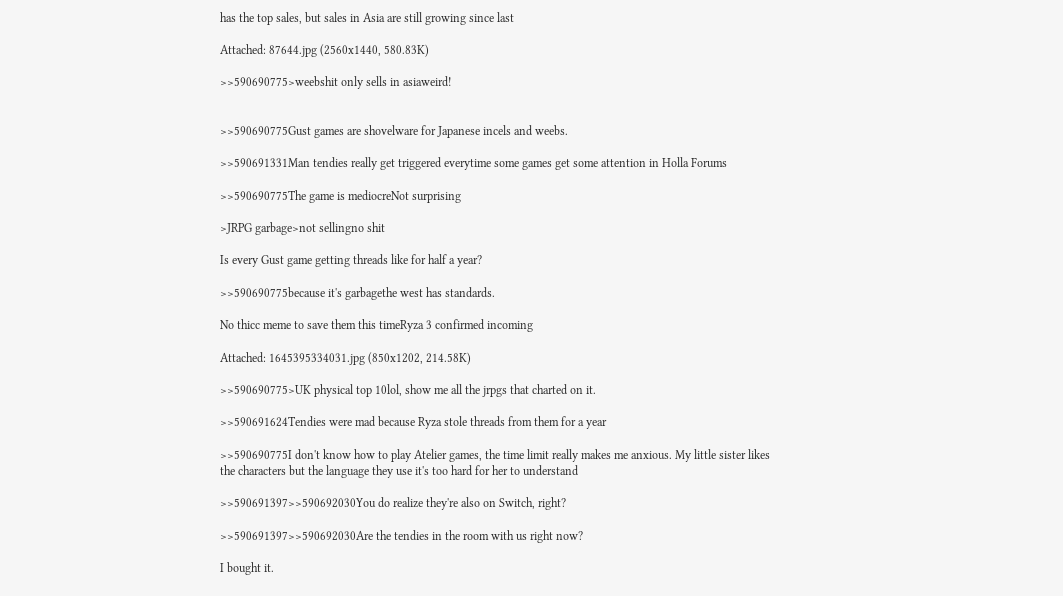has the top sales, but sales in Asia are still growing since last

Attached: 87644.jpg (2560x1440, 580.83K)

>>590690775>weebshit only sells in asiaweird!


>>590690775Gust games are shovelware for Japanese incels and weebs.

>>590691331Man tendies really get triggered everytime some games get some attention in Holla Forums

>>590690775The game is mediocreNot surprising

>JRPG garbage>not sellingno shit

Is every Gust game getting threads like for half a year?

>>590690775because it's garbagethe west has standards.

No thicc meme to save them this timeRyza 3 confirmed incoming

Attached: 1645395334031.jpg (850x1202, 214.58K)

>>590690775>UK physical top 10lol, show me all the jrpgs that charted on it.

>>590691624Tendies were mad because Ryza stole threads from them for a year

>>590690775I don't know how to play Atelier games, the time limit really makes me anxious. My little sister likes the characters but the language they use it's too hard for her to understand

>>590691397>>590692030You do realize they're also on Switch, right?

>>590691397>>590692030Are the tendies in the room with us right now?

I bought it.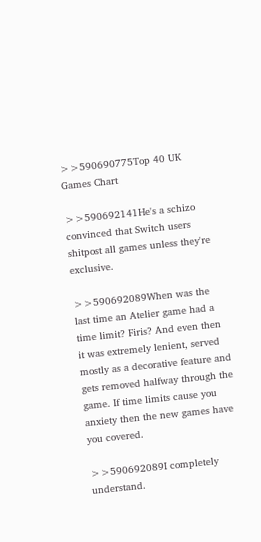>>590690775Top 40 UK Games Chart

>>590692141He's a schizo convinced that Switch users shitpost all games unless they're exclusive.

>>590692089When was the last time an Atelier game had a time limit? Firis? And even then it was extremely lenient, served mostly as a decorative feature and gets removed halfway through the game. If time limits cause you anxiety then the new games have you covered.

>>590692089I completely understand.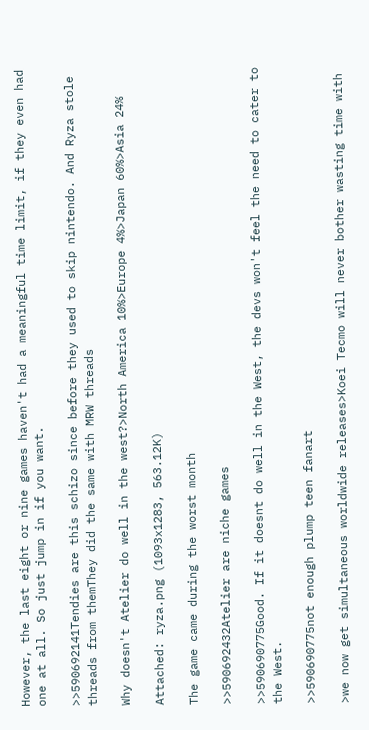However, the last eight or nine games haven't had a meaningful time limit, if they even had one at all. So just jump in if you want.

>>590692141Tendies are this schizo since before they used to skip nintendo. And Ryza stole threads from themThey did the same with MRW threads

Why doesn't Atelier do well in the west?>North America 10%>Europe 4%>Japan 60%>Asia 24%

Attached: ryza.png (1093x1283, 563.12K)

The game came during the worst month

>>590692432Atelier are niche games

>>590690775Good. If it doesnt do well in the West, the devs won't feel the need to cater to the West.

>>590690775not enough plump teen fanart

>we now get simultaneous worldwide releases>Koei Tecmo will never bother wasting time with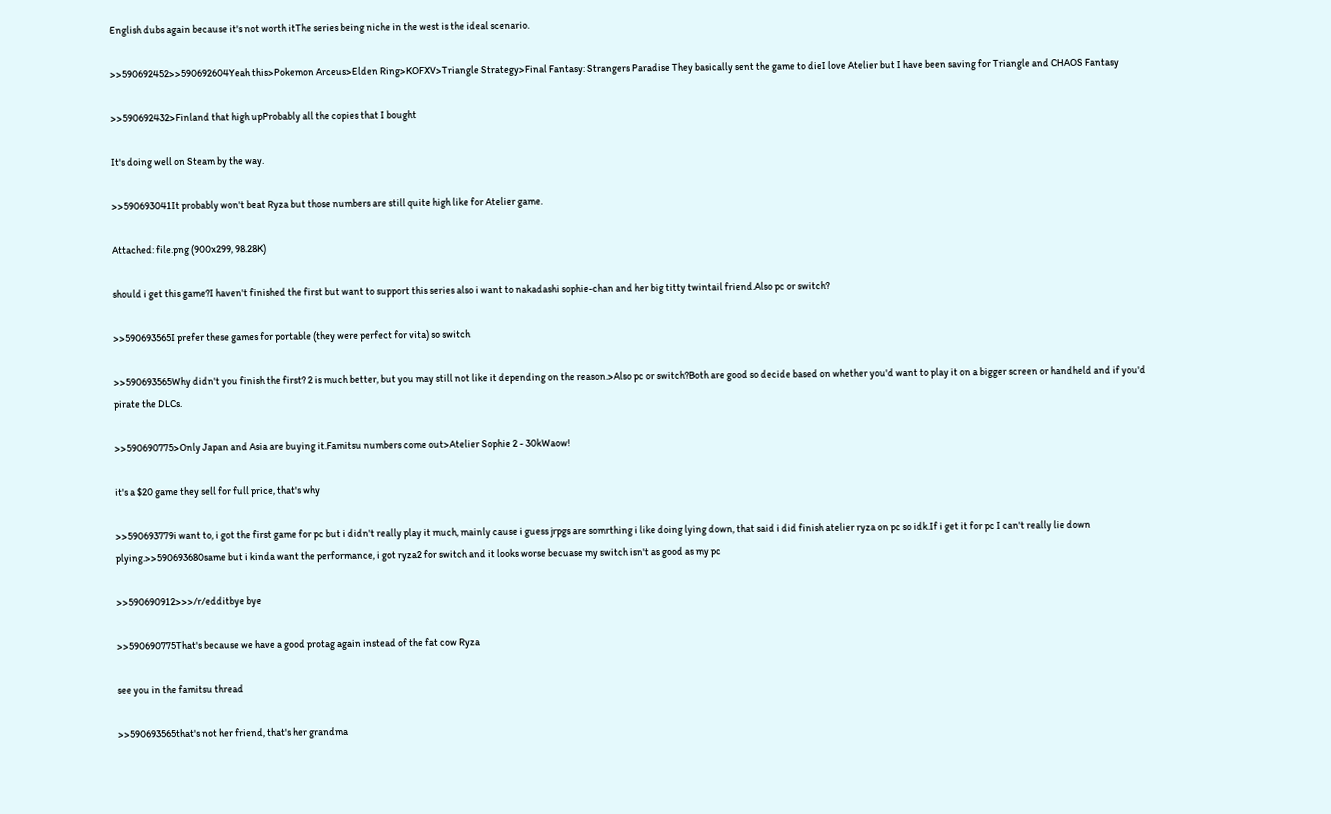English dubs again because it's not worth itThe series being niche in the west is the ideal scenario.

>>590692452>>590692604Yeah this>Pokemon Arceus>Elden Ring>KOFXV>Triangle Strategy>Final Fantasy: Strangers Paradise They basically sent the game to dieI love Atelier but I have been saving for Triangle and CHAOS Fantasy

>>590692432>Finland that high upProbably all the copies that I bought

It's doing well on Steam by the way.

>>590693041It probably won't beat Ryza but those numbers are still quite high like for Atelier game.

Attached: file.png (900x299, 98.28K)

should i get this game?I haven't finished the first but want to support this series also i want to nakadashi sophie-chan and her big titty twintail friend.Also pc or switch?

>>590693565I prefer these games for portable (they were perfect for vita) so switch

>>590693565Why didn't you finish the first? 2 is much better, but you may still not like it depending on the reason.>Also pc or switch?Both are good so decide based on whether you'd want to play it on a bigger screen or handheld and if you'd pirate the DLCs.

>>590690775>Only Japan and Asia are buying it.Famitsu numbers come out>Atelier Sophie 2 - 30kWaow!

it's a $20 game they sell for full price, that's why

>>590693779i want to, i got the first game for pc but i didn't really play it much, mainly cause i guess jrpgs are somrthing i like doing lying down, that said i did finish atelier ryza on pc so idk.If i get it for pc I can't really lie down plying.>>590693680same but i kinda want the performance, i got ryza2 for switch and it looks worse becuase my switch isn't as good as my pc

>>590690912>>>/r/edditbye bye

>>590690775That's because we have a good protag again instead of the fat cow Ryza

see you in the famitsu thread

>>590693565that's not her friend, that's her grandma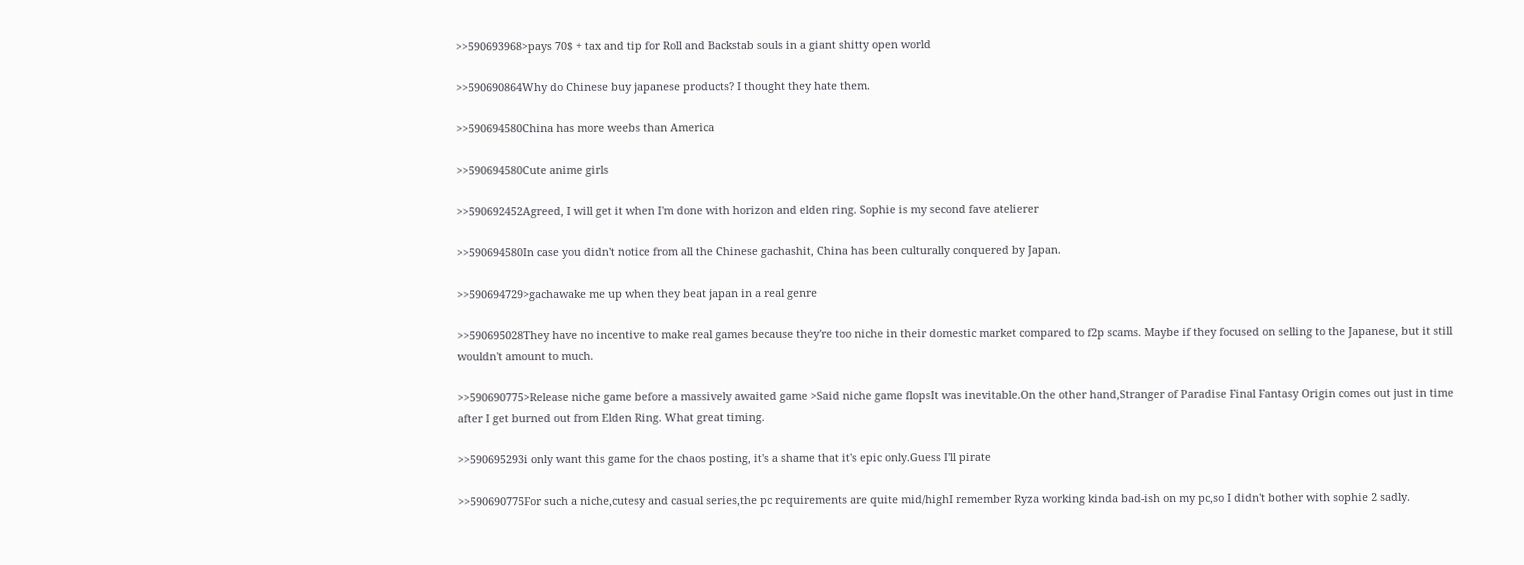>>590693968>pays 70$ + tax and tip for Roll and Backstab souls in a giant shitty open world

>>590690864Why do Chinese buy japanese products? I thought they hate them.

>>590694580China has more weebs than America

>>590694580Cute anime girls

>>590692452Agreed, I will get it when I'm done with horizon and elden ring. Sophie is my second fave atelierer

>>590694580In case you didn't notice from all the Chinese gachashit, China has been culturally conquered by Japan.

>>590694729>gachawake me up when they beat japan in a real genre

>>590695028They have no incentive to make real games because they're too niche in their domestic market compared to f2p scams. Maybe if they focused on selling to the Japanese, but it still wouldn't amount to much.

>>590690775>Release niche game before a massively awaited game >Said niche game flopsIt was inevitable.On the other hand,Stranger of Paradise Final Fantasy Origin comes out just in time after I get burned out from Elden Ring. What great timing.

>>590695293i only want this game for the chaos posting, it's a shame that it's epic only.Guess I'll pirate

>>590690775For such a niche,cutesy and casual series,the pc requirements are quite mid/highI remember Ryza working kinda bad-ish on my pc,so I didn't bother with sophie 2 sadly.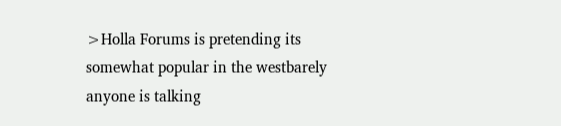>Holla Forums is pretending its somewhat popular in the westbarely anyone is talking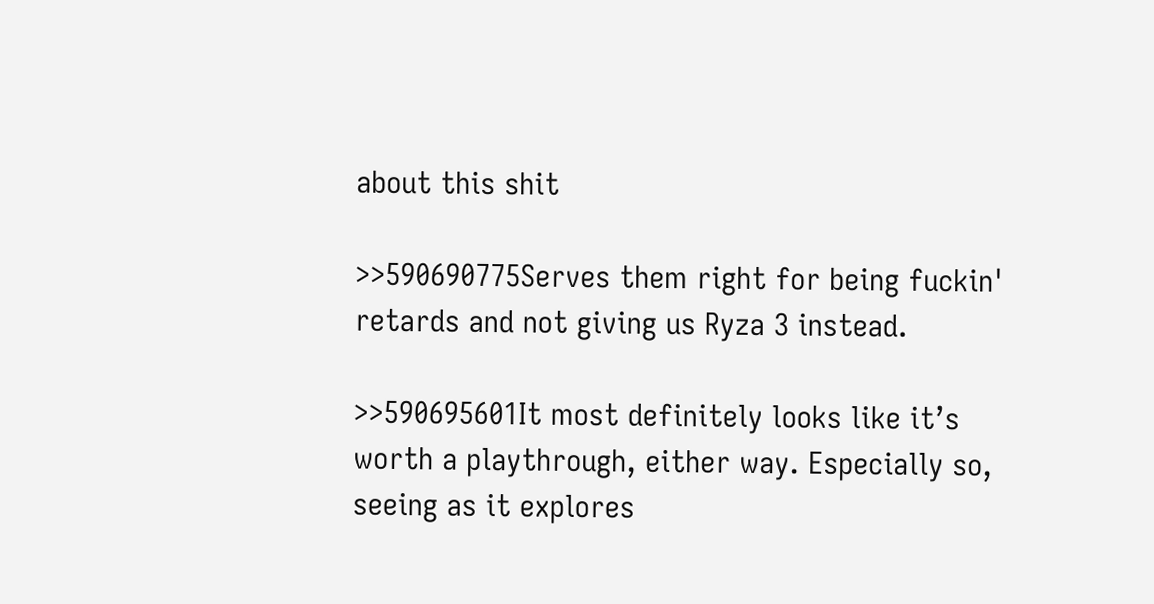about this shit

>>590690775Serves them right for being fuckin' retards and not giving us Ryza 3 instead.

>>590695601It most definitely looks like it’s worth a playthrough, either way. Especially so, seeing as it explores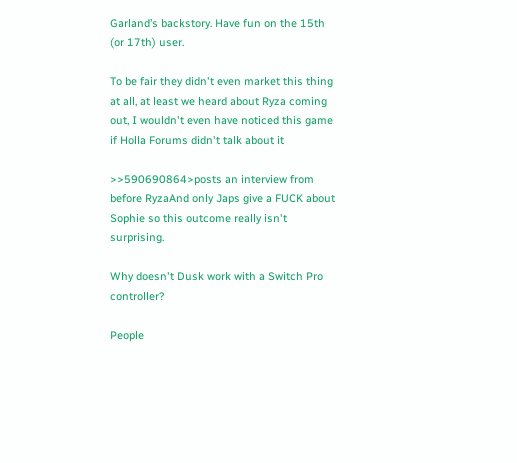Garland’s backstory. Have fun on the 15th (or 17th) user.

To be fair they didn't even market this thing at all, at least we heard about Ryza coming out, I wouldn't even have noticed this game if Holla Forums didn't talk about it

>>590690864>posts an interview from before RyzaAnd only Japs give a FUCK about Sophie so this outcome really isn't surprising.

Why doesn't Dusk work with a Switch Pro controller?

People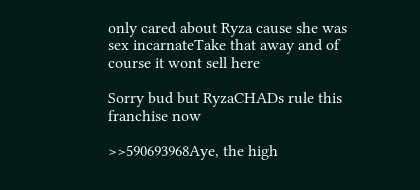only cared about Ryza cause she was sex incarnateTake that away and of course it wont sell here

Sorry bud but RyzaCHADs rule this franchise now

>>590693968Aye, the high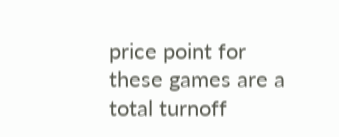price point for these games are a total turnoff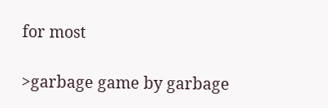for most

>garbage game by garbage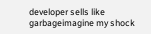developer sells like garbageimagine my shock